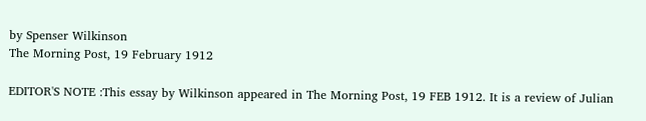by Spenser Wilkinson
The Morning Post, 19 February 1912

EDITOR'S NOTE :This essay by Wilkinson appeared in The Morning Post, 19 FEB 1912. It is a review of Julian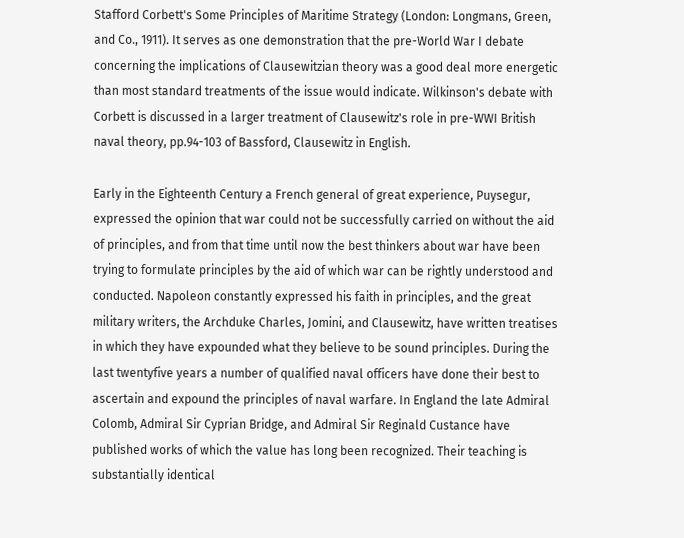Stafford Corbett's Some Principles of Maritime Strategy (London: Longmans, Green, and Co., 1911). It serves as one demonstration that the pre-World War I debate concerning the implications of Clausewitzian theory was a good deal more energetic than most standard treatments of the issue would indicate. Wilkinson's debate with Corbett is discussed in a larger treatment of Clausewitz's role in pre-WWI British naval theory, pp.94-103 of Bassford, Clausewitz in English.

Early in the Eighteenth Century a French general of great experience, Puysegur, expressed the opinion that war could not be successfully carried on without the aid of principles, and from that time until now the best thinkers about war have been trying to formulate principles by the aid of which war can be rightly understood and conducted. Napoleon constantly expressed his faith in principles, and the great military writers, the Archduke Charles, Jomini, and Clausewitz, have written treatises in which they have expounded what they believe to be sound principles. During the last twentyfive years a number of qualified naval officers have done their best to ascertain and expound the principles of naval warfare. In England the late Admiral Colomb, Admiral Sir Cyprian Bridge, and Admiral Sir Reginald Custance have published works of which the value has long been recognized. Their teaching is substantially identical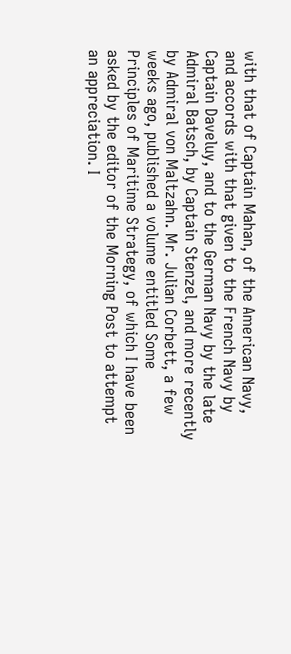with that of Captain Mahan, of the American Navy, and accords with that given to the French Navy by Captain Daveluy, and to the German Navy by the late Admiral Batsch, by Captain Stenzel, and more recently by Admiral von Maltzahn. Mr. Julian Corbett, a few weeks ago, published a volume entitled Some Principles of Maritime Strategy, of which I have been asked by the editor of the Morning Post to attempt an appreciation. I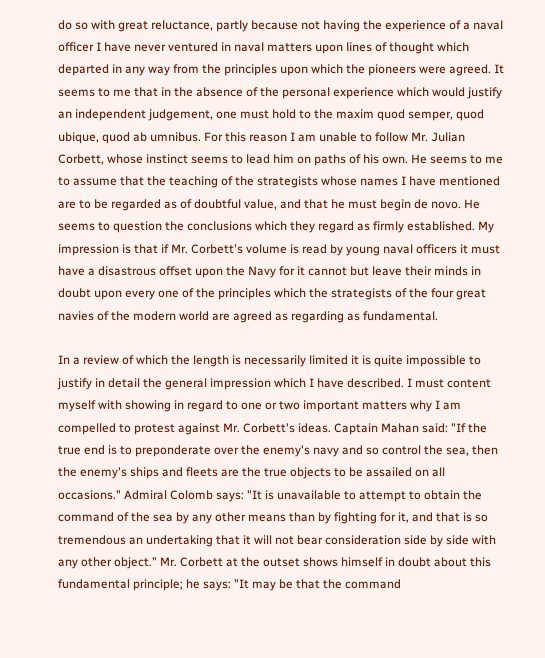do so with great reluctance, partly because not having the experience of a naval officer I have never ventured in naval matters upon lines of thought which departed in any way from the principles upon which the pioneers were agreed. It seems to me that in the absence of the personal experience which would justify an independent judgement, one must hold to the maxim quod semper, quod ubique, quod ab umnibus. For this reason I am unable to follow Mr. Julian Corbett, whose instinct seems to lead him on paths of his own. He seems to me to assume that the teaching of the strategists whose names I have mentioned are to be regarded as of doubtful value, and that he must begin de novo. He seems to question the conclusions which they regard as firmly established. My impression is that if Mr. Corbett's volume is read by young naval officers it must have a disastrous offset upon the Navy for it cannot but leave their minds in doubt upon every one of the principles which the strategists of the four great navies of the modern world are agreed as regarding as fundamental.

In a review of which the length is necessarily limited it is quite impossible to justify in detail the general impression which I have described. I must content myself with showing in regard to one or two important matters why I am compelled to protest against Mr. Corbett's ideas. Captain Mahan said: "If the true end is to preponderate over the enemy's navy and so control the sea, then the enemy's ships and fleets are the true objects to be assailed on all occasions." Admiral Colomb says: "It is unavailable to attempt to obtain the command of the sea by any other means than by fighting for it, and that is so tremendous an undertaking that it will not bear consideration side by side with any other object." Mr. Corbett at the outset shows himself in doubt about this fundamental principle; he says: "It may be that the command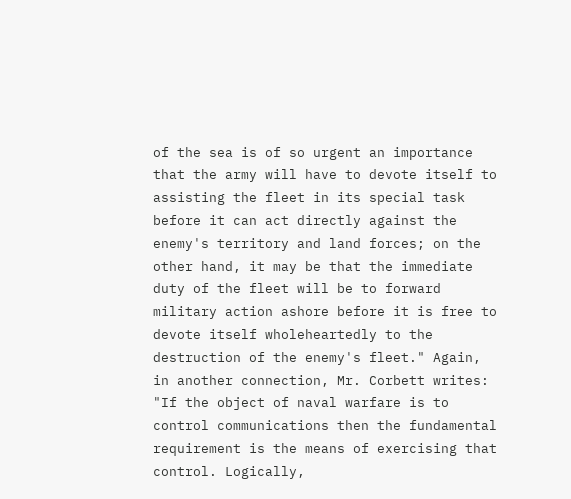of the sea is of so urgent an importance that the army will have to devote itself to assisting the fleet in its special task before it can act directly against the enemy's territory and land forces; on the other hand, it may be that the immediate duty of the fleet will be to forward military action ashore before it is free to devote itself wholeheartedly to the destruction of the enemy's fleet." Again, in another connection, Mr. Corbett writes: "If the object of naval warfare is to control communications then the fundamental requirement is the means of exercising that control. Logically,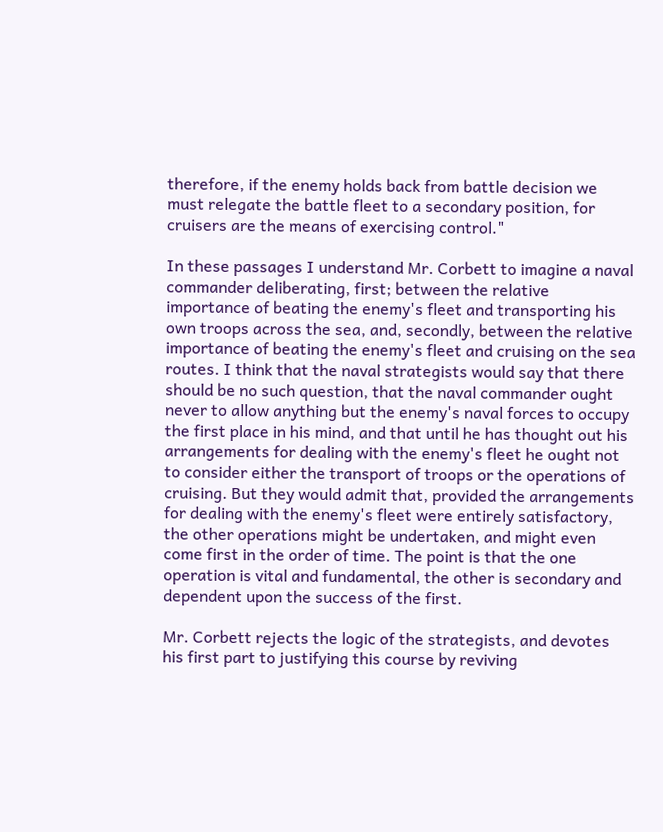therefore, if the enemy holds back from battle decision we must relegate the battle fleet to a secondary position, for cruisers are the means of exercising control."

In these passages I understand Mr. Corbett to imagine a naval commander deliberating, first; between the relative importance of beating the enemy's fleet and transporting his own troops across the sea, and, secondly, between the relative importance of beating the enemy's fleet and cruising on the sea routes. I think that the naval strategists would say that there should be no such question, that the naval commander ought never to allow anything but the enemy's naval forces to occupy the first place in his mind, and that until he has thought out his arrangements for dealing with the enemy's fleet he ought not to consider either the transport of troops or the operations of cruising. But they would admit that, provided the arrangements for dealing with the enemy's fleet were entirely satisfactory, the other operations might be undertaken, and might even come first in the order of time. The point is that the one operation is vital and fundamental, the other is secondary and dependent upon the success of the first.

Mr. Corbett rejects the logic of the strategists, and devotes his first part to justifying this course by reviving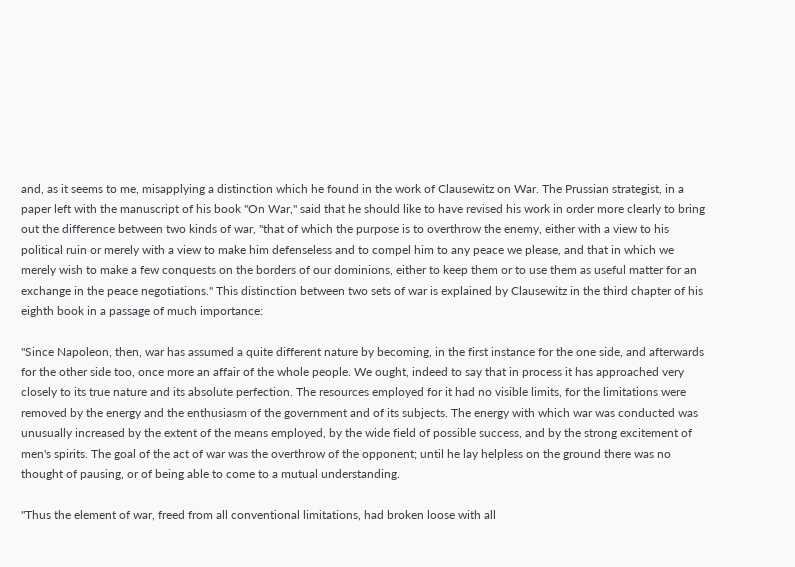and, as it seems to me, misapplying a distinction which he found in the work of Clausewitz on War. The Prussian strategist, in a paper left with the manuscript of his book "On War," said that he should like to have revised his work in order more clearly to bring out the difference between two kinds of war, "that of which the purpose is to overthrow the enemy, either with a view to his political ruin or merely with a view to make him defenseless and to compel him to any peace we please, and that in which we merely wish to make a few conquests on the borders of our dominions, either to keep them or to use them as useful matter for an exchange in the peace negotiations." This distinction between two sets of war is explained by Clausewitz in the third chapter of his eighth book in a passage of much importance:

"Since Napoleon, then, war has assumed a quite different nature by becoming, in the first instance for the one side, and afterwards for the other side too, once more an affair of the whole people. We ought, indeed to say that in process it has approached very closely to its true nature and its absolute perfection. The resources employed for it had no visible limits, for the limitations were removed by the energy and the enthusiasm of the government and of its subjects. The energy with which war was conducted was unusually increased by the extent of the means employed, by the wide field of possible success, and by the strong excitement of men's spirits. The goal of the act of war was the overthrow of the opponent; until he lay helpless on the ground there was no thought of pausing, or of being able to come to a mutual understanding.

"Thus the element of war, freed from all conventional limitations, had broken loose with all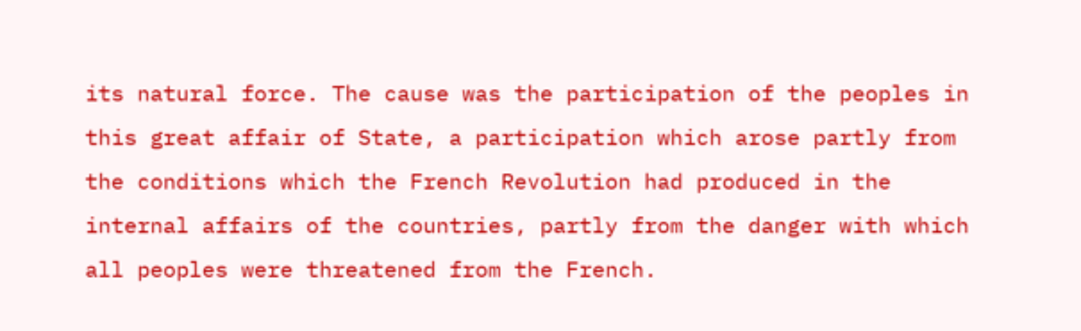its natural force. The cause was the participation of the peoples in this great affair of State, a participation which arose partly from the conditions which the French Revolution had produced in the internal affairs of the countries, partly from the danger with which all peoples were threatened from the French.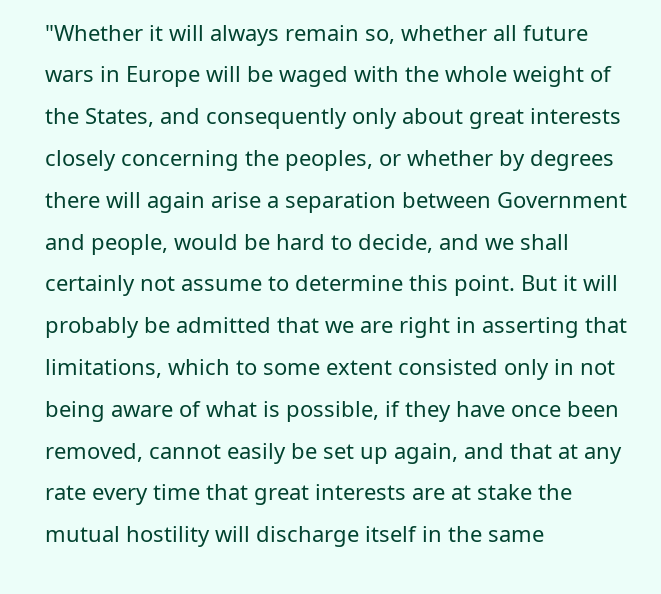"Whether it will always remain so, whether all future wars in Europe will be waged with the whole weight of the States, and consequently only about great interests closely concerning the peoples, or whether by degrees there will again arise a separation between Government and people, would be hard to decide, and we shall certainly not assume to determine this point. But it will probably be admitted that we are right in asserting that limitations, which to some extent consisted only in not being aware of what is possible, if they have once been removed, cannot easily be set up again, and that at any rate every time that great interests are at stake the mutual hostility will discharge itself in the same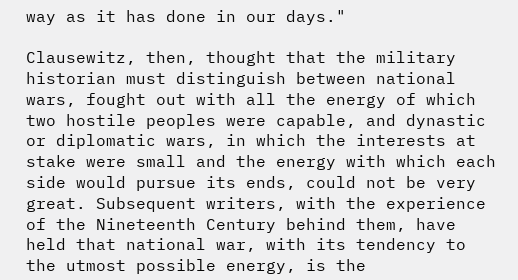way as it has done in our days."

Clausewitz, then, thought that the military historian must distinguish between national wars, fought out with all the energy of which two hostile peoples were capable, and dynastic or diplomatic wars, in which the interests at stake were small and the energy with which each side would pursue its ends, could not be very great. Subsequent writers, with the experience of the Nineteenth Century behind them, have held that national war, with its tendency to the utmost possible energy, is the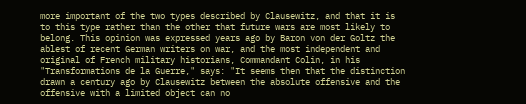more important of the two types described by Clausewitz, and that it is to this type rather than the other that future wars are most likely to belong. This opinion was expressed years ago by Baron von der Goltz the ablest of recent German writers on war, and the most independent and original of French military historians, Commandant Colin, in his "Transformations de la Guerre," says: "It seems then that the distinction drawn a century ago by Clausewitz between the absolute offensive and the offensive with a limited object can no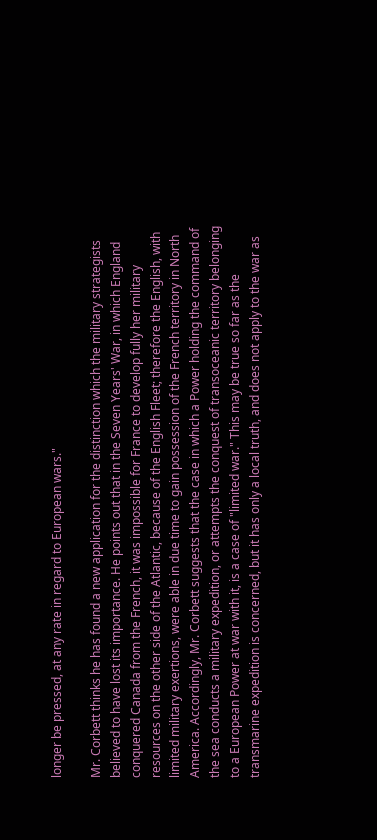longer be pressed, at any rate in regard to European wars."

Mr. Corbett thinks he has found a new application for the distinction which the military strategists believed to have lost its importance. He points out that in the Seven Years' War, in which England conquered Canada from the French, it was impossible for France to develop fully her military resources on the other side of the Atlantic, because of the English Fleet; therefore the English, with limited military exertions, were able in due time to gain possession of the French territory in North America. Accordingly, Mr. Corbett suggests that the case in which a Power holding the command of the sea conducts a military expedition, or attempts the conquest of transoceanic territory belonging to a European Power at war with it, is a case of "limited war." This may be true so far as the transmarine expedition is concerned, but it has only a local truth, and does not apply to the war as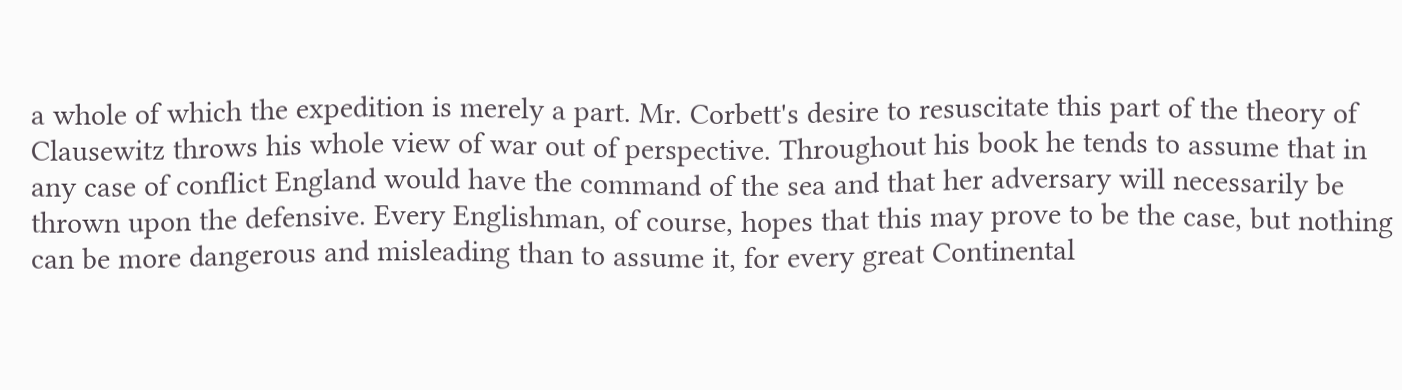a whole of which the expedition is merely a part. Mr. Corbett's desire to resuscitate this part of the theory of Clausewitz throws his whole view of war out of perspective. Throughout his book he tends to assume that in any case of conflict England would have the command of the sea and that her adversary will necessarily be thrown upon the defensive. Every Englishman, of course, hopes that this may prove to be the case, but nothing can be more dangerous and misleading than to assume it, for every great Continental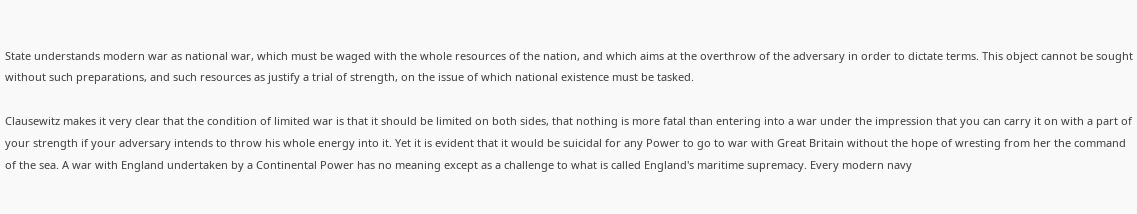State understands modern war as national war, which must be waged with the whole resources of the nation, and which aims at the overthrow of the adversary in order to dictate terms. This object cannot be sought without such preparations, and such resources as justify a trial of strength, on the issue of which national existence must be tasked.

Clausewitz makes it very clear that the condition of limited war is that it should be limited on both sides, that nothing is more fatal than entering into a war under the impression that you can carry it on with a part of your strength if your adversary intends to throw his whole energy into it. Yet it is evident that it would be suicidal for any Power to go to war with Great Britain without the hope of wresting from her the command of the sea. A war with England undertaken by a Continental Power has no meaning except as a challenge to what is called England's maritime supremacy. Every modern navy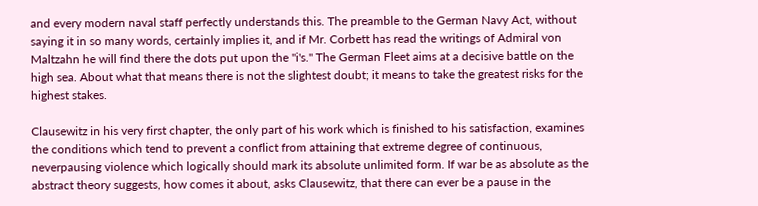and every modern naval staff perfectly understands this. The preamble to the German Navy Act, without saying it in so many words, certainly implies it, and if Mr. Corbett has read the writings of Admiral von Maltzahn he will find there the dots put upon the "i's." The German Fleet aims at a decisive battle on the high sea. About what that means there is not the slightest doubt; it means to take the greatest risks for the highest stakes.

Clausewitz in his very first chapter, the only part of his work which is finished to his satisfaction, examines the conditions which tend to prevent a conflict from attaining that extreme degree of continuous, neverpausing violence which logically should mark its absolute unlimited form. If war be as absolute as the abstract theory suggests, how comes it about, asks Clausewitz, that there can ever be a pause in the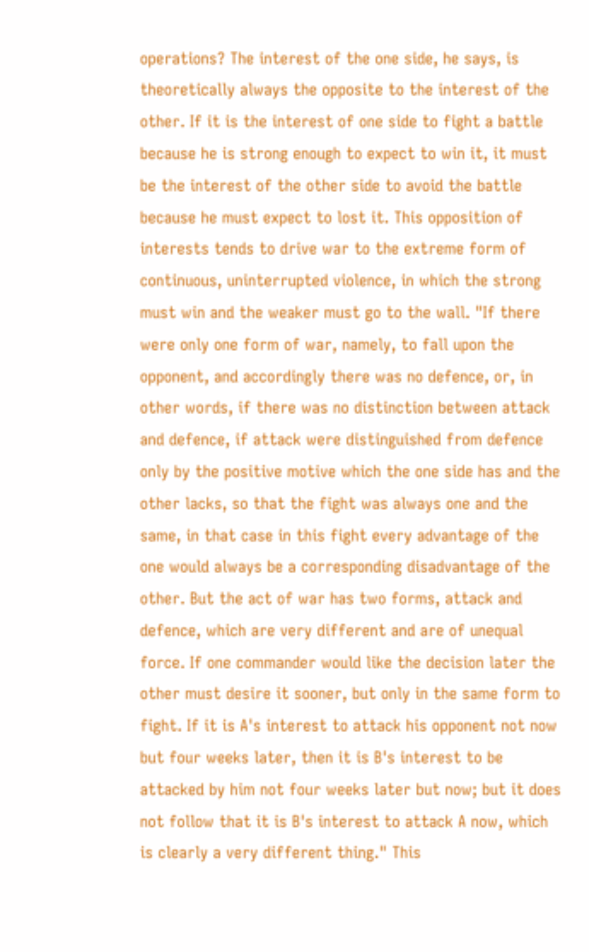operations? The interest of the one side, he says, is theoretically always the opposite to the interest of the other. If it is the interest of one side to fight a battle because he is strong enough to expect to win it, it must be the interest of the other side to avoid the battle because he must expect to lost it. This opposition of interests tends to drive war to the extreme form of continuous, uninterrupted violence, in which the strong must win and the weaker must go to the wall. "If there were only one form of war, namely, to fall upon the opponent, and accordingly there was no defence, or, in other words, if there was no distinction between attack and defence, if attack were distinguished from defence only by the positive motive which the one side has and the other lacks, so that the fight was always one and the same, in that case in this fight every advantage of the one would always be a corresponding disadvantage of the other. But the act of war has two forms, attack and defence, which are very different and are of unequal force. If one commander would like the decision later the other must desire it sooner, but only in the same form to fight. If it is A's interest to attack his opponent not now but four weeks later, then it is B's interest to be attacked by him not four weeks later but now; but it does not follow that it is B's interest to attack A now, which is clearly a very different thing." This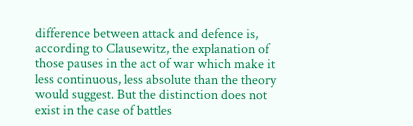difference between attack and defence is, according to Clausewitz, the explanation of those pauses in the act of war which make it less continuous, less absolute than the theory would suggest. But the distinction does not exist in the case of battles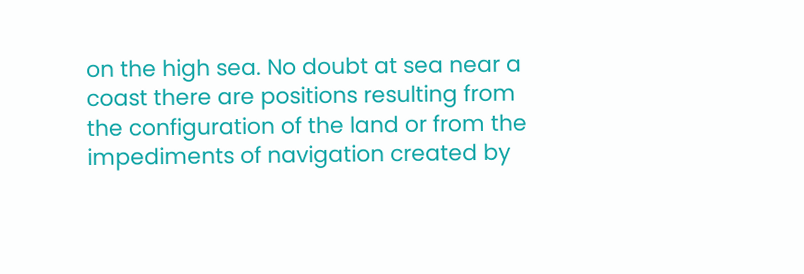on the high sea. No doubt at sea near a coast there are positions resulting from the configuration of the land or from the impediments of navigation created by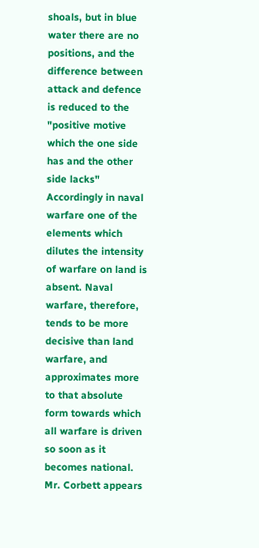shoals, but in blue water there are no positions, and the difference between attack and defence is reduced to the "positive motive which the one side has and the other side lacks" Accordingly in naval warfare one of the elements which dilutes the intensity of warfare on land is absent. Naval warfare, therefore, tends to be more decisive than land warfare, and approximates more to that absolute form towards which all warfare is driven so soon as it becomes national. Mr. Corbett appears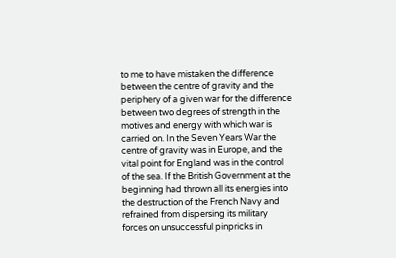to me to have mistaken the difference between the centre of gravity and the periphery of a given war for the difference between two degrees of strength in the motives and energy with which war is carried on. In the Seven Years War the centre of gravity was in Europe, and the vital point for England was in the control of the sea. If the British Government at the beginning had thrown all its energies into the destruction of the French Navy and refrained from dispersing its military forces on unsuccessful pinpricks in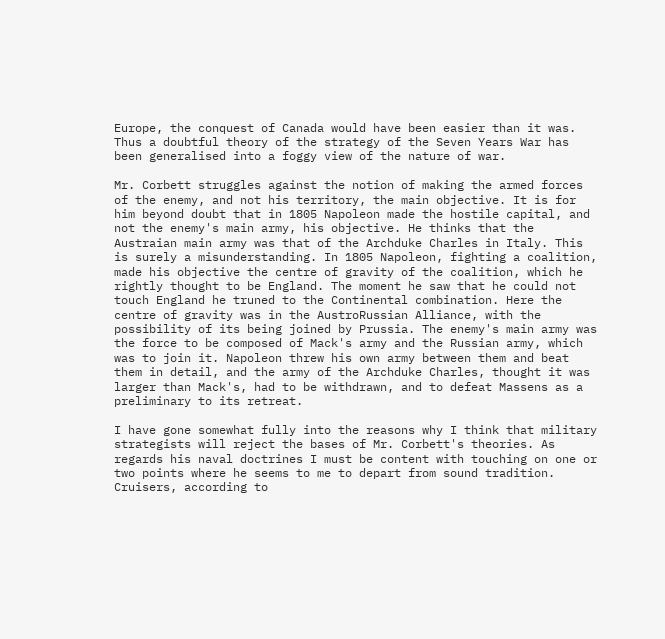Europe, the conquest of Canada would have been easier than it was. Thus a doubtful theory of the strategy of the Seven Years War has been generalised into a foggy view of the nature of war.

Mr. Corbett struggles against the notion of making the armed forces of the enemy, and not his territory, the main objective. It is for him beyond doubt that in 1805 Napoleon made the hostile capital, and not the enemy's main army, his objective. He thinks that the Austraian main army was that of the Archduke Charles in Italy. This is surely a misunderstanding. In 1805 Napoleon, fighting a coalition, made his objective the centre of gravity of the coalition, which he rightly thought to be England. The moment he saw that he could not touch England he truned to the Continental combination. Here the centre of gravity was in the AustroRussian Alliance, with the possibility of its being joined by Prussia. The enemy's main army was the force to be composed of Mack's army and the Russian army, which was to join it. Napoleon threw his own army between them and beat them in detail, and the army of the Archduke Charles, thought it was larger than Mack's, had to be withdrawn, and to defeat Massens as a preliminary to its retreat.

I have gone somewhat fully into the reasons why I think that military strategists will reject the bases of Mr. Corbett's theories. As regards his naval doctrines I must be content with touching on one or two points where he seems to me to depart from sound tradition. Cruisers, according to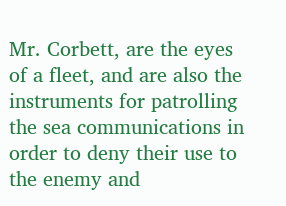Mr. Corbett, are the eyes of a fleet, and are also the instruments for patrolling the sea communications in order to deny their use to the enemy and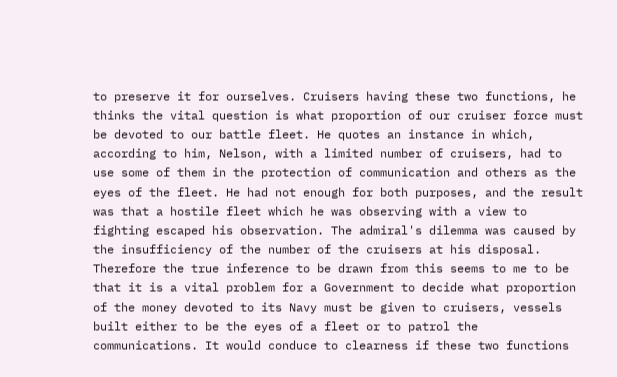to preserve it for ourselves. Cruisers having these two functions, he thinks the vital question is what proportion of our cruiser force must be devoted to our battle fleet. He quotes an instance in which, according to him, Nelson, with a limited number of cruisers, had to use some of them in the protection of communication and others as the eyes of the fleet. He had not enough for both purposes, and the result was that a hostile fleet which he was observing with a view to fighting escaped his observation. The admiral's dilemma was caused by the insufficiency of the number of the cruisers at his disposal. Therefore the true inference to be drawn from this seems to me to be that it is a vital problem for a Government to decide what proportion of the money devoted to its Navy must be given to cruisers, vessels built either to be the eyes of a fleet or to patrol the communications. It would conduce to clearness if these two functions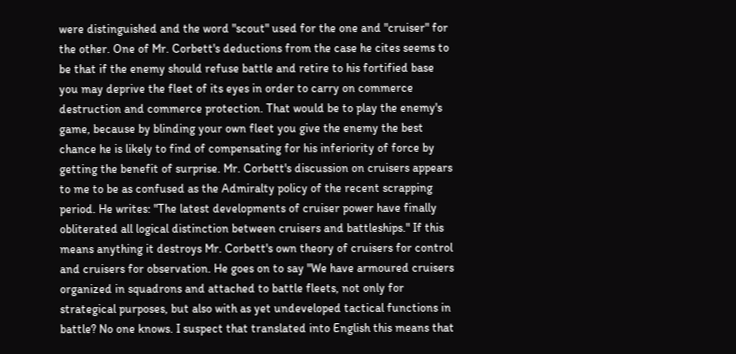were distinguished and the word "scout" used for the one and "cruiser" for the other. One of Mr. Corbett's deductions from the case he cites seems to be that if the enemy should refuse battle and retire to his fortified base you may deprive the fleet of its eyes in order to carry on commerce destruction and commerce protection. That would be to play the enemy's game, because by blinding your own fleet you give the enemy the best chance he is likely to find of compensating for his inferiority of force by getting the benefit of surprise. Mr. Corbett's discussion on cruisers appears to me to be as confused as the Admiralty policy of the recent scrapping period. He writes: "The latest developments of cruiser power have finally obliterated all logical distinction between cruisers and battleships." If this means anything it destroys Mr. Corbett's own theory of cruisers for control and cruisers for observation. He goes on to say "We have armoured cruisers organized in squadrons and attached to battle fleets, not only for strategical purposes, but also with as yet undeveloped tactical functions in battle? No one knows. I suspect that translated into English this means that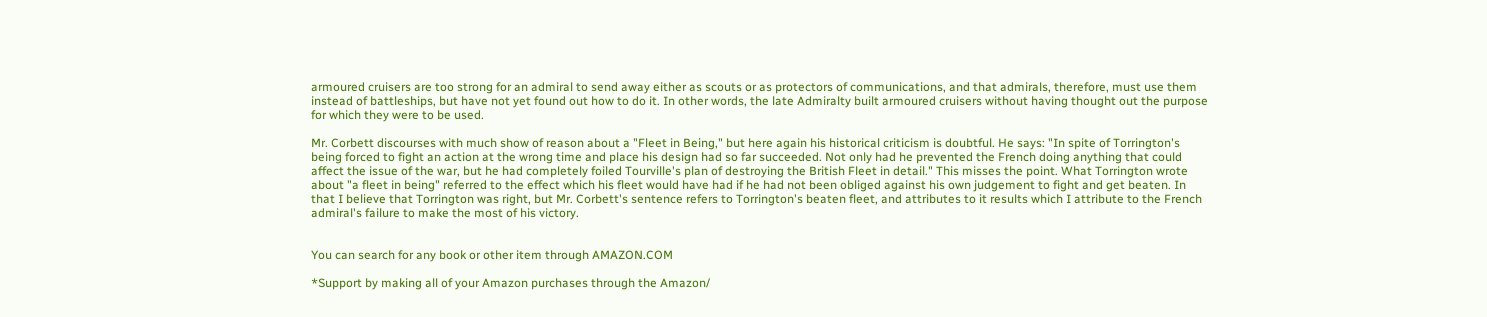armoured cruisers are too strong for an admiral to send away either as scouts or as protectors of communications, and that admirals, therefore, must use them instead of battleships, but have not yet found out how to do it. In other words, the late Admiralty built armoured cruisers without having thought out the purpose for which they were to be used.

Mr. Corbett discourses with much show of reason about a "Fleet in Being," but here again his historical criticism is doubtful. He says: "In spite of Torrington's being forced to fight an action at the wrong time and place his design had so far succeeded. Not only had he prevented the French doing anything that could affect the issue of the war, but he had completely foiled Tourville's plan of destroying the British Fleet in detail." This misses the point. What Torrington wrote about "a fleet in being" referred to the effect which his fleet would have had if he had not been obliged against his own judgement to fight and get beaten. In that I believe that Torrington was right, but Mr. Corbett's sentence refers to Torrington's beaten fleet, and attributes to it results which I attribute to the French admiral's failure to make the most of his victory.


You can search for any book or other item through AMAZON.COM

*Support by making all of your Amazon purchases through the Amazon/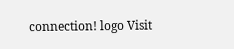connection! logo Visit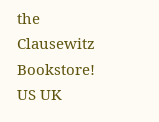the
Clausewitz Bookstore!
US UK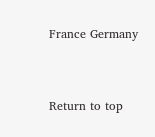France Germany


Return to top